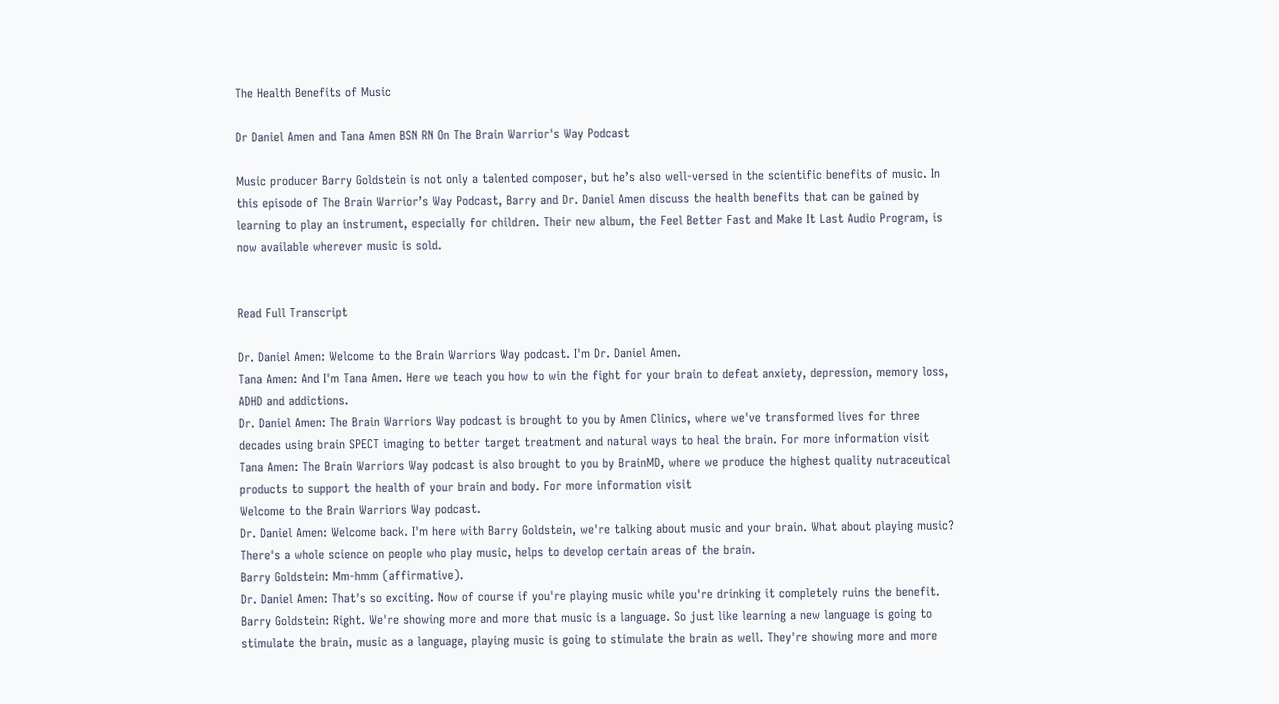The Health Benefits of Music

Dr Daniel Amen and Tana Amen BSN RN On The Brain Warrior's Way Podcast

Music producer Barry Goldstein is not only a talented composer, but he’s also well-versed in the scientific benefits of music. In this episode of The Brain Warrior’s Way Podcast, Barry and Dr. Daniel Amen discuss the health benefits that can be gained by learning to play an instrument, especially for children. Their new album, the Feel Better Fast and Make It Last Audio Program, is now available wherever music is sold.


Read Full Transcript

Dr. Daniel Amen: Welcome to the Brain Warriors Way podcast. I'm Dr. Daniel Amen.
Tana Amen: And I'm Tana Amen. Here we teach you how to win the fight for your brain to defeat anxiety, depression, memory loss, ADHD and addictions.
Dr. Daniel Amen: The Brain Warriors Way podcast is brought to you by Amen Clinics, where we've transformed lives for three decades using brain SPECT imaging to better target treatment and natural ways to heal the brain. For more information visit
Tana Amen: The Brain Warriors Way podcast is also brought to you by BrainMD, where we produce the highest quality nutraceutical products to support the health of your brain and body. For more information visit
Welcome to the Brain Warriors Way podcast.
Dr. Daniel Amen: Welcome back. I'm here with Barry Goldstein, we're talking about music and your brain. What about playing music? There's a whole science on people who play music, helps to develop certain areas of the brain.
Barry Goldstein: Mm-hmm (affirmative).
Dr. Daniel Amen: That's so exciting. Now of course if you're playing music while you're drinking it completely ruins the benefit.
Barry Goldstein: Right. We're showing more and more that music is a language. So just like learning a new language is going to stimulate the brain, music as a language, playing music is going to stimulate the brain as well. They're showing more and more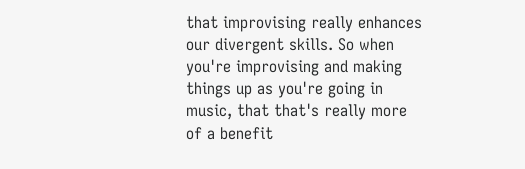that improvising really enhances our divergent skills. So when you're improvising and making things up as you're going in music, that that's really more of a benefit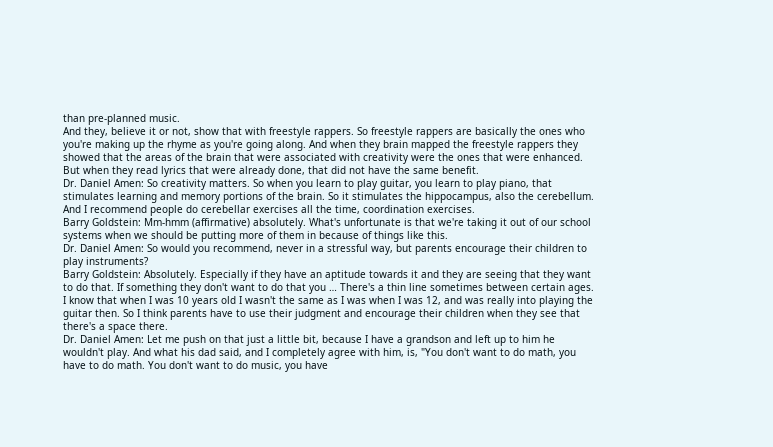than pre-planned music.
And they, believe it or not, show that with freestyle rappers. So freestyle rappers are basically the ones who you're making up the rhyme as you're going along. And when they brain mapped the freestyle rappers they showed that the areas of the brain that were associated with creativity were the ones that were enhanced. But when they read lyrics that were already done, that did not have the same benefit.
Dr. Daniel Amen: So creativity matters. So when you learn to play guitar, you learn to play piano, that stimulates learning and memory portions of the brain. So it stimulates the hippocampus, also the cerebellum. And I recommend people do cerebellar exercises all the time, coordination exercises.
Barry Goldstein: Mm-hmm (affirmative) absolutely. What's unfortunate is that we're taking it out of our school systems when we should be putting more of them in because of things like this.
Dr. Daniel Amen: So would you recommend, never in a stressful way, but parents encourage their children to play instruments?
Barry Goldstein: Absolutely. Especially if they have an aptitude towards it and they are seeing that they want to do that. If something they don't want to do that you … There's a thin line sometimes between certain ages. I know that when I was 10 years old I wasn't the same as I was when I was 12, and was really into playing the guitar then. So I think parents have to use their judgment and encourage their children when they see that there's a space there.
Dr. Daniel Amen: Let me push on that just a little bit, because I have a grandson and left up to him he wouldn't play. And what his dad said, and I completely agree with him, is, "You don't want to do math, you have to do math. You don't want to do music, you have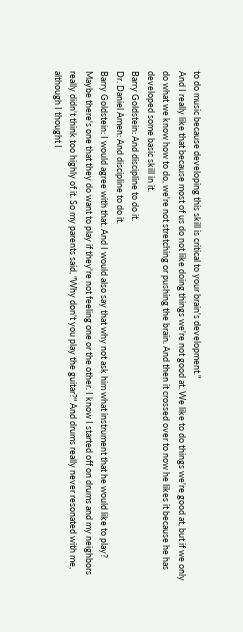to do music because developing this skill is critical to your brain's development."
And I really like that because most of us do not like doing things we're not good at. We like to do things we're good at, but if we only do what we know how to do, we're not stretching or pushing the brain. And then it crossed over to now he likes it because he has developed some basic skill in it.
Barry Goldstein: And discipline to do it.
Dr. Daniel Amen: And discipline to do it.
Barry Goldstein: I would agree with that. And I would also say that why not ask him what instrument that he would like to play? Maybe there's one that they do want to play if they're not feeling one or the other. I know I started off on drums and my neighbors really didn't think too highly of it. So my parents said, "Why don't you play the guitar?" And drums really never resonated with me, although I thought I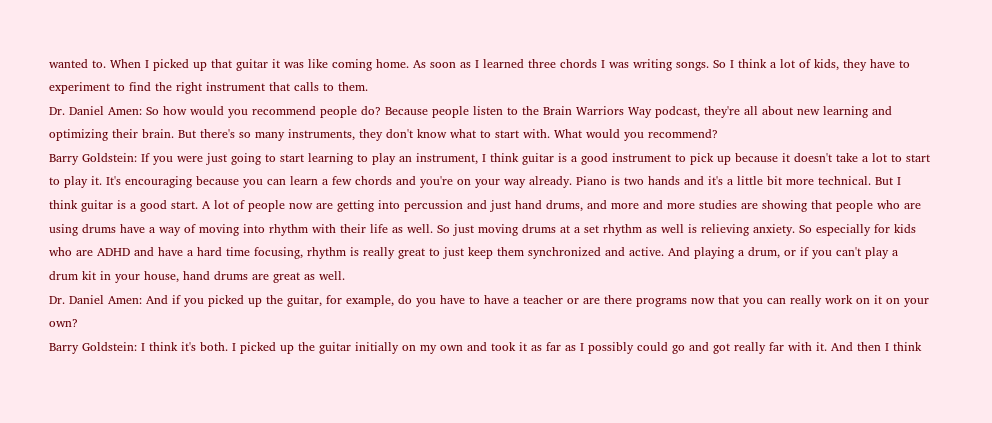wanted to. When I picked up that guitar it was like coming home. As soon as I learned three chords I was writing songs. So I think a lot of kids, they have to experiment to find the right instrument that calls to them.
Dr. Daniel Amen: So how would you recommend people do? Because people listen to the Brain Warriors Way podcast, they're all about new learning and optimizing their brain. But there's so many instruments, they don't know what to start with. What would you recommend?
Barry Goldstein: If you were just going to start learning to play an instrument, I think guitar is a good instrument to pick up because it doesn't take a lot to start to play it. It's encouraging because you can learn a few chords and you're on your way already. Piano is two hands and it's a little bit more technical. But I think guitar is a good start. A lot of people now are getting into percussion and just hand drums, and more and more studies are showing that people who are using drums have a way of moving into rhythm with their life as well. So just moving drums at a set rhythm as well is relieving anxiety. So especially for kids who are ADHD and have a hard time focusing, rhythm is really great to just keep them synchronized and active. And playing a drum, or if you can't play a drum kit in your house, hand drums are great as well.
Dr. Daniel Amen: And if you picked up the guitar, for example, do you have to have a teacher or are there programs now that you can really work on it on your own?
Barry Goldstein: I think it's both. I picked up the guitar initially on my own and took it as far as I possibly could go and got really far with it. And then I think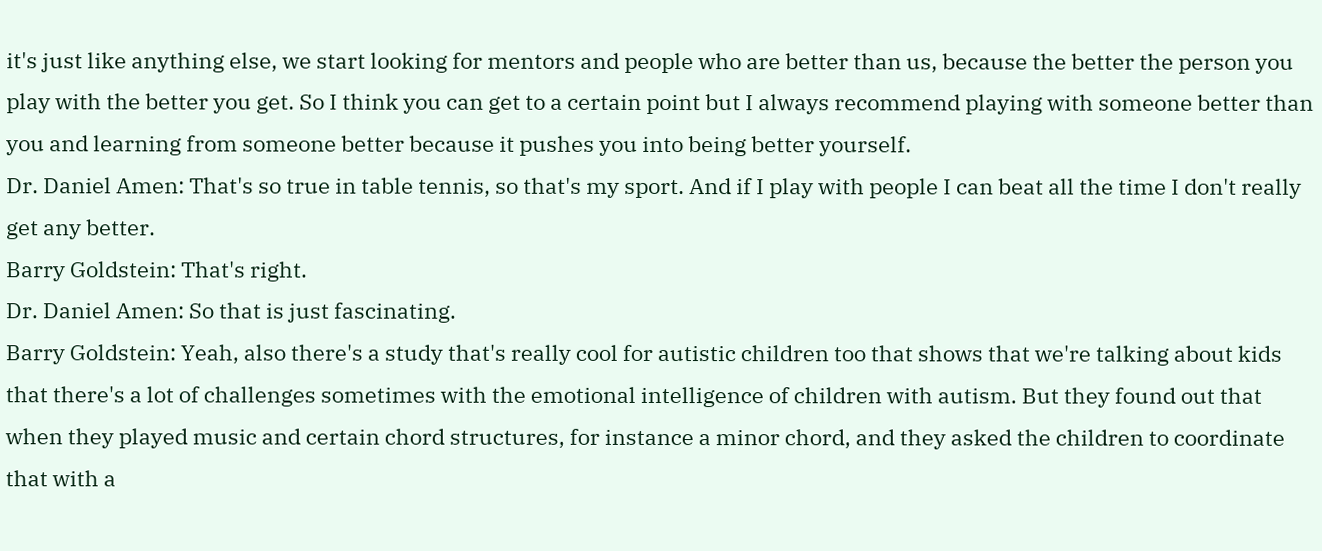it's just like anything else, we start looking for mentors and people who are better than us, because the better the person you play with the better you get. So I think you can get to a certain point but I always recommend playing with someone better than you and learning from someone better because it pushes you into being better yourself.
Dr. Daniel Amen: That's so true in table tennis, so that's my sport. And if I play with people I can beat all the time I don't really get any better.
Barry Goldstein: That's right.
Dr. Daniel Amen: So that is just fascinating.
Barry Goldstein: Yeah, also there's a study that's really cool for autistic children too that shows that we're talking about kids that there's a lot of challenges sometimes with the emotional intelligence of children with autism. But they found out that when they played music and certain chord structures, for instance a minor chord, and they asked the children to coordinate that with a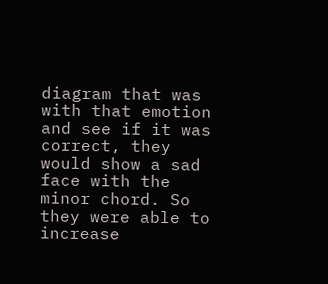diagram that was with that emotion and see if it was correct, they would show a sad face with the minor chord. So they were able to increase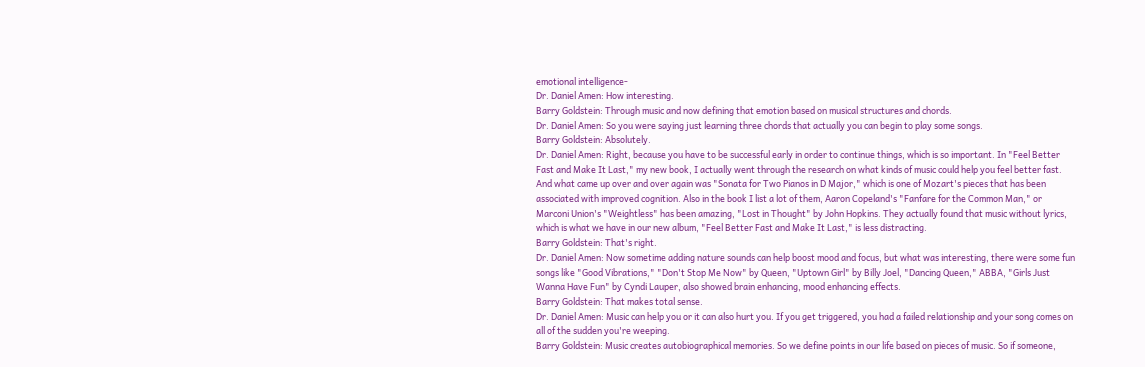emotional intelligence-
Dr. Daniel Amen: How interesting.
Barry Goldstein: Through music and now defining that emotion based on musical structures and chords.
Dr. Daniel Amen: So you were saying just learning three chords that actually you can begin to play some songs.
Barry Goldstein: Absolutely.
Dr. Daniel Amen: Right, because you have to be successful early in order to continue things, which is so important. In "Feel Better Fast and Make It Last," my new book, I actually went through the research on what kinds of music could help you feel better fast. And what came up over and over again was "Sonata for Two Pianos in D Major," which is one of Mozart's pieces that has been associated with improved cognition. Also in the book I list a lot of them, Aaron Copeland's "Fanfare for the Common Man," or Marconi Union's "Weightless" has been amazing, "Lost in Thought" by John Hopkins. They actually found that music without lyrics, which is what we have in our new album, "Feel Better Fast and Make It Last," is less distracting.
Barry Goldstein: That's right.
Dr. Daniel Amen: Now sometime adding nature sounds can help boost mood and focus, but what was interesting, there were some fun songs like "Good Vibrations," "Don't Stop Me Now" by Queen, "Uptown Girl" by Billy Joel, "Dancing Queen," ABBA, "Girls Just Wanna Have Fun" by Cyndi Lauper, also showed brain enhancing, mood enhancing effects.
Barry Goldstein: That makes total sense.
Dr. Daniel Amen: Music can help you or it can also hurt you. If you get triggered, you had a failed relationship and your song comes on all of the sudden you're weeping.
Barry Goldstein: Music creates autobiographical memories. So we define points in our life based on pieces of music. So if someone,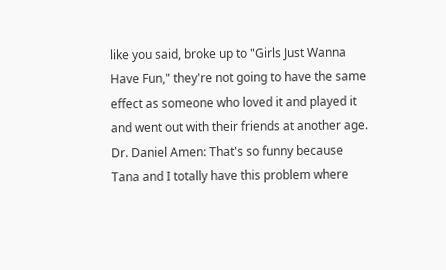like you said, broke up to "Girls Just Wanna Have Fun," they're not going to have the same effect as someone who loved it and played it and went out with their friends at another age.
Dr. Daniel Amen: That's so funny because Tana and I totally have this problem where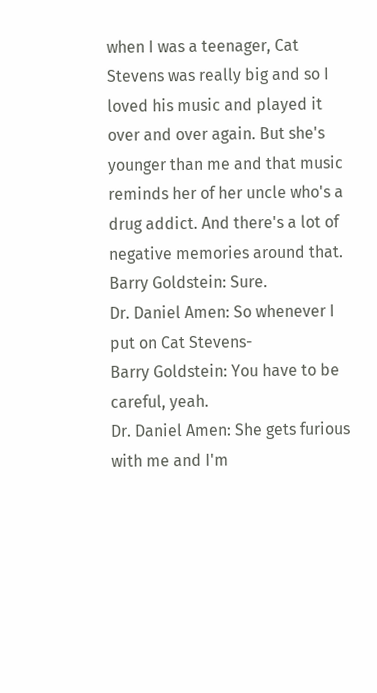when I was a teenager, Cat Stevens was really big and so I loved his music and played it over and over again. But she's younger than me and that music reminds her of her uncle who's a drug addict. And there's a lot of negative memories around that.
Barry Goldstein: Sure.
Dr. Daniel Amen: So whenever I put on Cat Stevens-
Barry Goldstein: You have to be careful, yeah.
Dr. Daniel Amen: She gets furious with me and I'm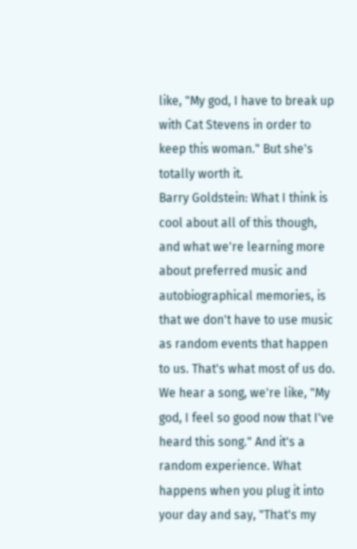like, "My god, I have to break up with Cat Stevens in order to keep this woman." But she's totally worth it.
Barry Goldstein: What I think is cool about all of this though, and what we're learning more about preferred music and autobiographical memories, is that we don't have to use music as random events that happen to us. That's what most of us do. We hear a song, we're like, "My god, I feel so good now that I've heard this song." And it's a random experience. What happens when you plug it into your day and say, "That's my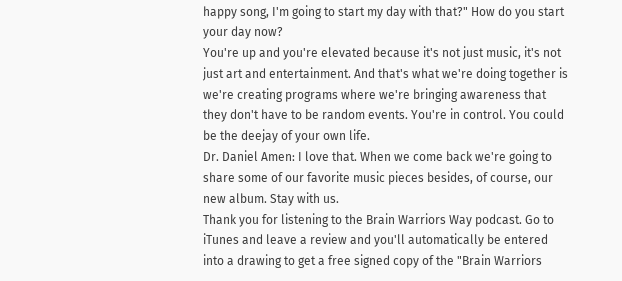happy song, I'm going to start my day with that?" How do you start your day now?
You're up and you're elevated because it's not just music, it's not just art and entertainment. And that's what we're doing together is we're creating programs where we're bringing awareness that they don't have to be random events. You're in control. You could be the deejay of your own life.
Dr. Daniel Amen: I love that. When we come back we're going to share some of our favorite music pieces besides, of course, our new album. Stay with us.
Thank you for listening to the Brain Warriors Way podcast. Go to iTunes and leave a review and you'll automatically be entered into a drawing to get a free signed copy of the "Brain Warriors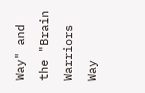Way" and the "Brain Warriors Way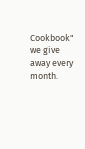Cookbook" we give away every month.